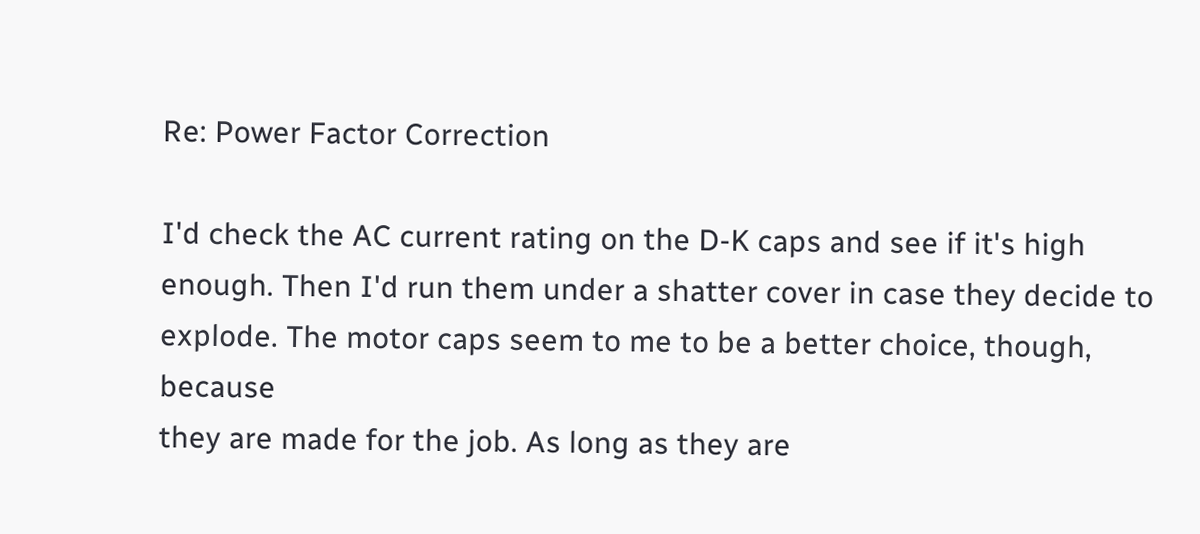Re: Power Factor Correction

I'd check the AC current rating on the D-K caps and see if it's high
enough. Then I'd run them under a shatter cover in case they decide to
explode. The motor caps seem to me to be a better choice, though, because
they are made for the job. As long as they are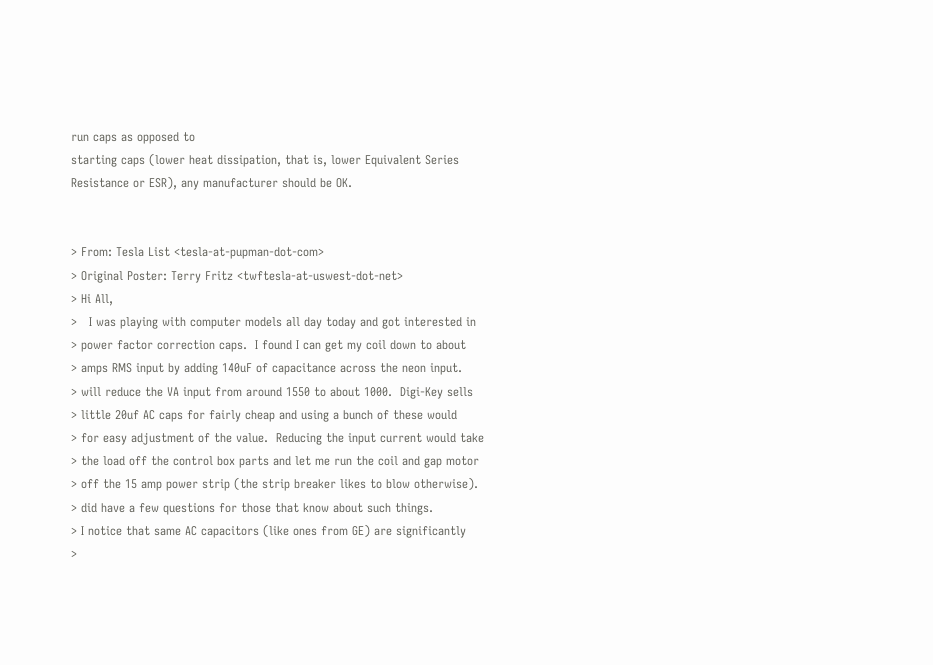run caps as opposed to
starting caps (lower heat dissipation, that is, lower Equivalent Series
Resistance or ESR), any manufacturer should be OK.


> From: Tesla List <tesla-at-pupman-dot-com>
> Original Poster: Terry Fritz <twftesla-at-uswest-dot-net>
> Hi All,
>   I was playing with computer models all day today and got interested in
> power factor correction caps.  I found I can get my coil down to about
> amps RMS input by adding 140uF of capacitance across the neon input.
> will reduce the VA input from around 1550 to about 1000.  Digi-Key sells
> little 20uf AC caps for fairly cheap and using a bunch of these would
> for easy adjustment of the value.  Reducing the input current would take
> the load off the control box parts and let me run the coil and gap motor
> off the 15 amp power strip (the strip breaker likes to blow otherwise).
> did have a few questions for those that know about such things.
> I notice that same AC capacitors (like ones from GE) are significantly
>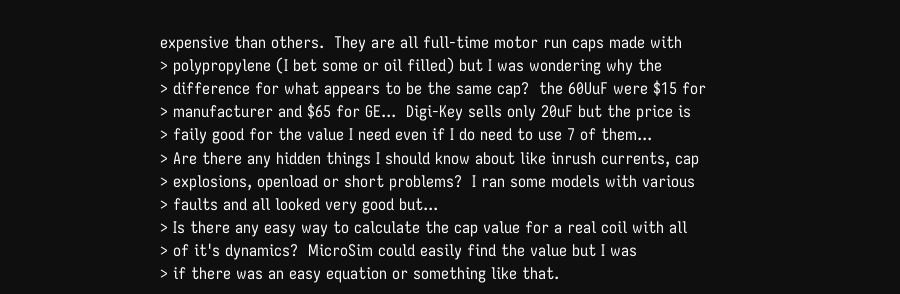expensive than others.  They are all full-time motor run caps made with
> polypropylene (I bet some or oil filled) but I was wondering why the
> difference for what appears to be the same cap?  the 60UuF were $15 for
> manufacturer and $65 for GE...  Digi-Key sells only 20uF but the price is
> faily good for the value I need even if I do need to use 7 of them...
> Are there any hidden things I should know about like inrush currents, cap
> explosions, openload or short problems?  I ran some models with various
> faults and all looked very good but...
> Is there any easy way to calculate the cap value for a real coil with all
> of it's dynamics?  MicroSim could easily find the value but I was
> if there was an easy equation or something like that.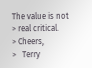The value is not
> real critical.
> Cheers,
>   Terry